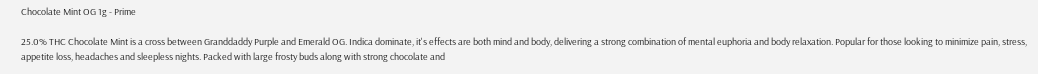Chocolate Mint OG 1g - Prime

25.0% THC Chocolate Mint is a cross between Granddaddy Purple and Emerald OG. Indica dominate, it's effects are both mind and body, delivering a strong combination of mental euphoria and body relaxation. Popular for those looking to minimize pain, stress, appetite loss, headaches and sleepless nights. Packed with large frosty buds along with strong chocolate and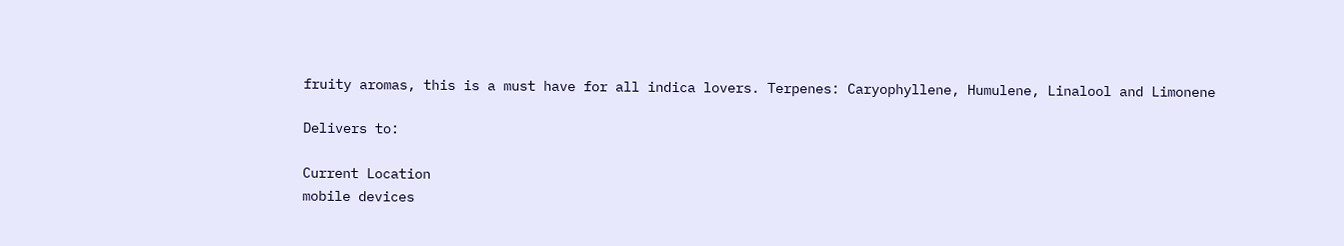fruity aromas, this is a must have for all indica lovers. Terpenes: Caryophyllene, Humulene, Linalool and Limonene

Delivers to:

Current Location
mobile devices